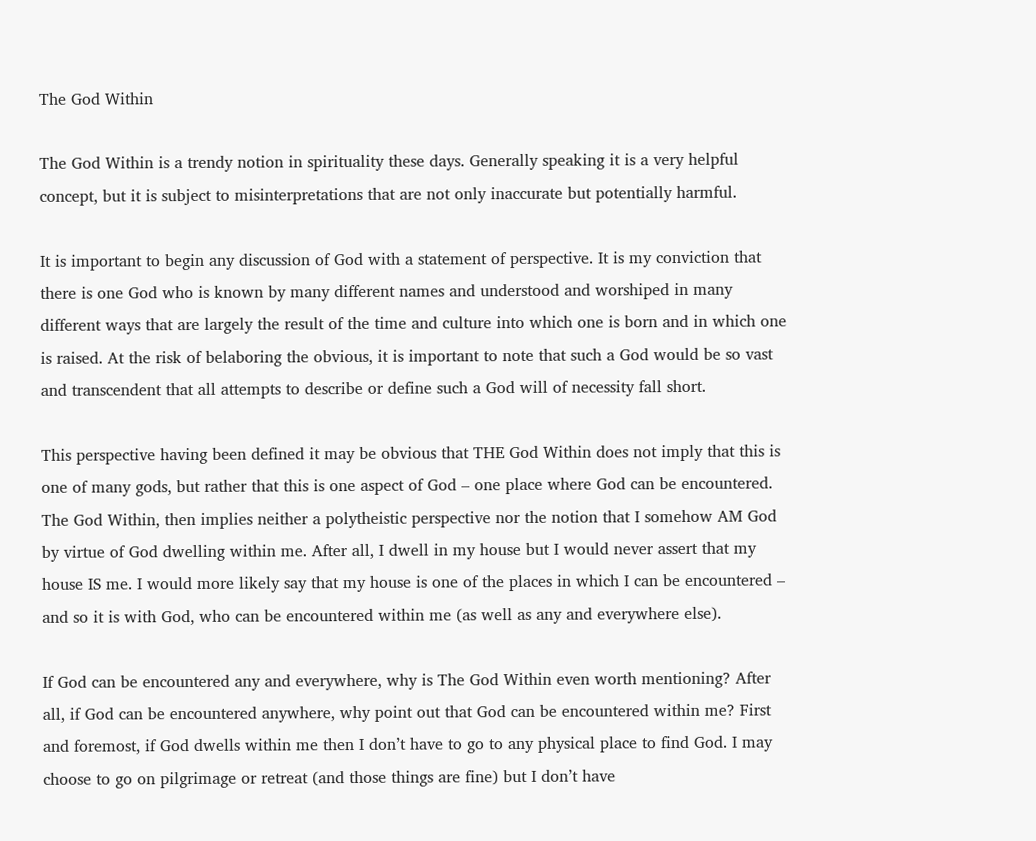The God Within

The God Within is a trendy notion in spirituality these days. Generally speaking it is a very helpful concept, but it is subject to misinterpretations that are not only inaccurate but potentially harmful.

It is important to begin any discussion of God with a statement of perspective. It is my conviction that there is one God who is known by many different names and understood and worshiped in many different ways that are largely the result of the time and culture into which one is born and in which one is raised. At the risk of belaboring the obvious, it is important to note that such a God would be so vast and transcendent that all attempts to describe or define such a God will of necessity fall short.

This perspective having been defined it may be obvious that THE God Within does not imply that this is one of many gods, but rather that this is one aspect of God – one place where God can be encountered. The God Within, then implies neither a polytheistic perspective nor the notion that I somehow AM God by virtue of God dwelling within me. After all, I dwell in my house but I would never assert that my house IS me. I would more likely say that my house is one of the places in which I can be encountered – and so it is with God, who can be encountered within me (as well as any and everywhere else).

If God can be encountered any and everywhere, why is The God Within even worth mentioning? After all, if God can be encountered anywhere, why point out that God can be encountered within me? First and foremost, if God dwells within me then I don’t have to go to any physical place to find God. I may choose to go on pilgrimage or retreat (and those things are fine) but I don’t have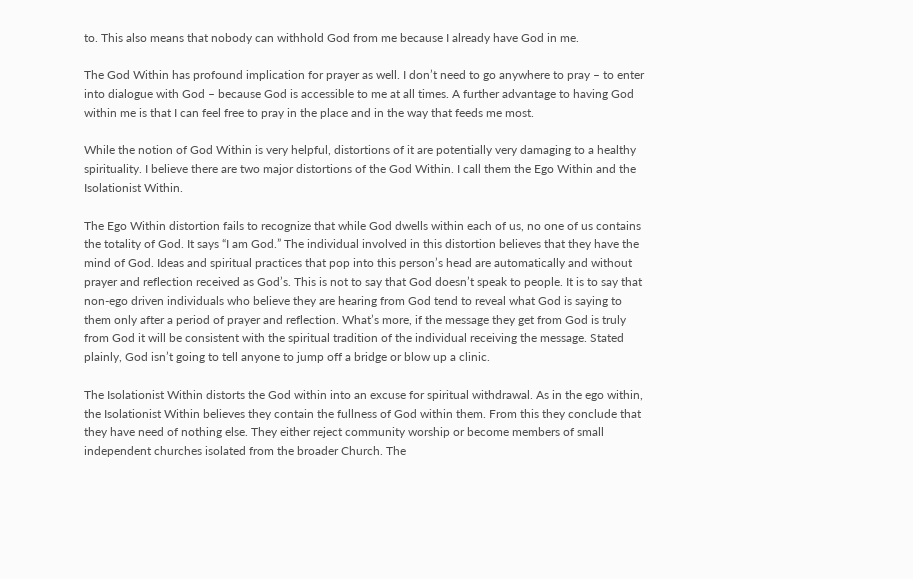to. This also means that nobody can withhold God from me because I already have God in me.

The God Within has profound implication for prayer as well. I don’t need to go anywhere to pray – to enter into dialogue with God – because God is accessible to me at all times. A further advantage to having God within me is that I can feel free to pray in the place and in the way that feeds me most.

While the notion of God Within is very helpful, distortions of it are potentially very damaging to a healthy spirituality. I believe there are two major distortions of the God Within. I call them the Ego Within and the Isolationist Within.

The Ego Within distortion fails to recognize that while God dwells within each of us, no one of us contains the totality of God. It says “I am God.” The individual involved in this distortion believes that they have the mind of God. Ideas and spiritual practices that pop into this person’s head are automatically and without prayer and reflection received as God’s. This is not to say that God doesn’t speak to people. It is to say that non-ego driven individuals who believe they are hearing from God tend to reveal what God is saying to them only after a period of prayer and reflection. What’s more, if the message they get from God is truly from God it will be consistent with the spiritual tradition of the individual receiving the message. Stated plainly, God isn’t going to tell anyone to jump off a bridge or blow up a clinic.

The Isolationist Within distorts the God within into an excuse for spiritual withdrawal. As in the ego within, the Isolationist Within believes they contain the fullness of God within them. From this they conclude that they have need of nothing else. They either reject community worship or become members of small independent churches isolated from the broader Church. The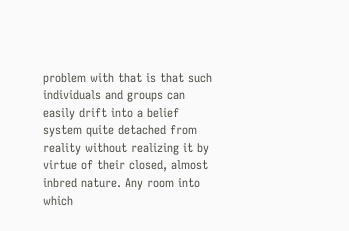problem with that is that such individuals and groups can easily drift into a belief system quite detached from reality without realizing it by virtue of their closed, almost inbred nature. Any room into which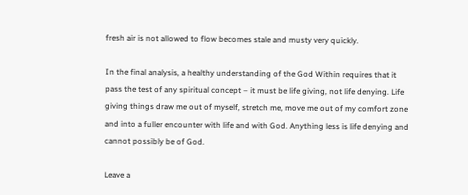fresh air is not allowed to flow becomes stale and musty very quickly.

In the final analysis, a healthy understanding of the God Within requires that it pass the test of any spiritual concept – it must be life giving, not life denying. Life giving things draw me out of myself, stretch me, move me out of my comfort zone and into a fuller encounter with life and with God. Anything less is life denying and cannot possibly be of God.

Leave a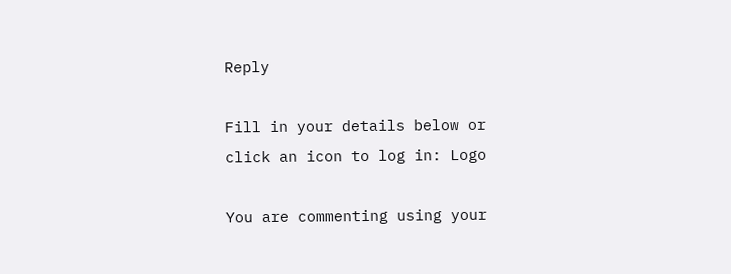Reply

Fill in your details below or click an icon to log in: Logo

You are commenting using your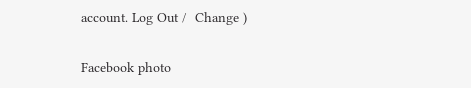account. Log Out /  Change )

Facebook photo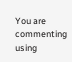You are commenting using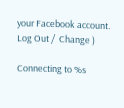your Facebook account. Log Out /  Change )

Connecting to %s